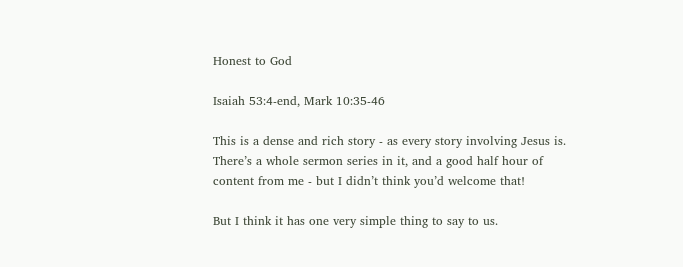Honest to God

Isaiah 53:4-end, Mark 10:35-46

This is a dense and rich story - as every story involving Jesus is. There’s a whole sermon series in it, and a good half hour of content from me - but I didn’t think you’d welcome that!

But I think it has one very simple thing to say to us.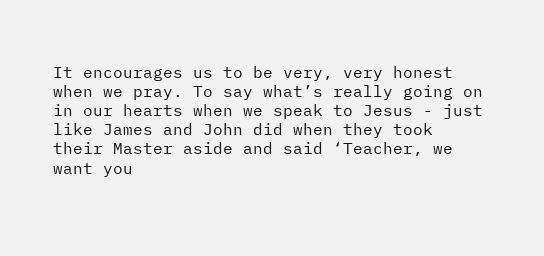It encourages us to be very, very honest when we pray. To say what’s really going on in our hearts when we speak to Jesus - just like James and John did when they took their Master aside and said ‘Teacher, we want you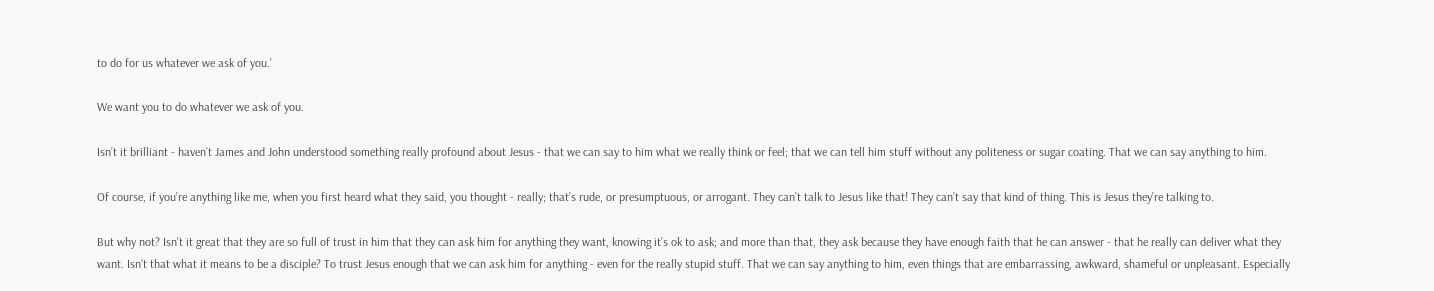to do for us whatever we ask of you.’

We want you to do whatever we ask of you.

Isn’t it brilliant - haven’t James and John understood something really profound about Jesus - that we can say to him what we really think or feel; that we can tell him stuff without any politeness or sugar coating. That we can say anything to him.

Of course, if you’re anything like me, when you first heard what they said, you thought - really; that’s rude, or presumptuous, or arrogant. They can’t talk to Jesus like that! They can’t say that kind of thing. This is Jesus they’re talking to.

But why not? Isn’t it great that they are so full of trust in him that they can ask him for anything they want, knowing it’s ok to ask; and more than that, they ask because they have enough faith that he can answer - that he really can deliver what they want. Isn’t that what it means to be a disciple? To trust Jesus enough that we can ask him for anything - even for the really stupid stuff. That we can say anything to him, even things that are embarrassing, awkward, shameful or unpleasant. Especially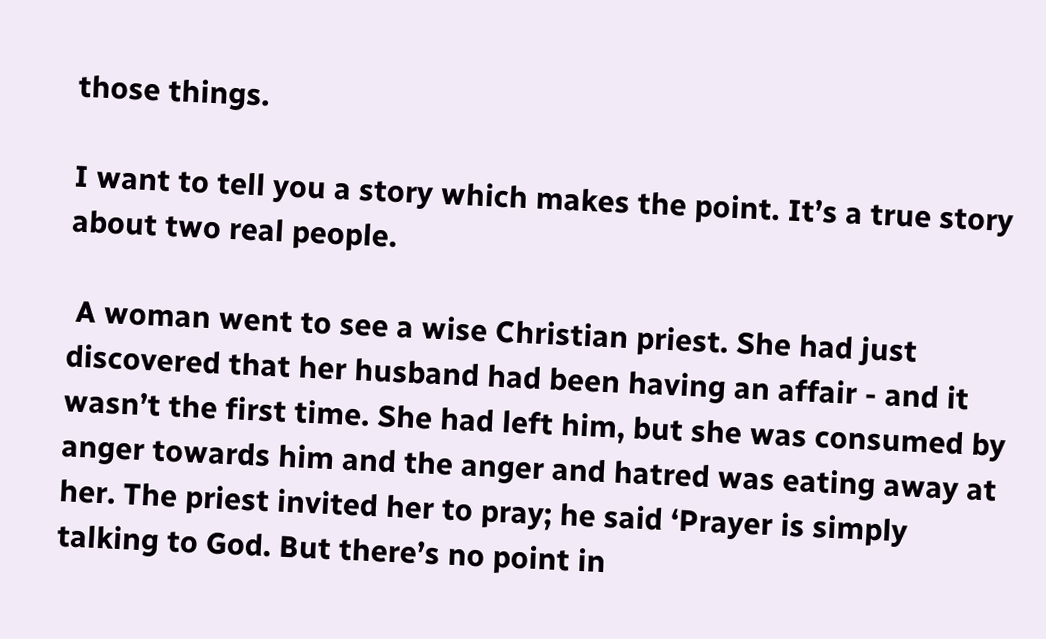those things.

I want to tell you a story which makes the point. It’s a true story about two real people.

 A woman went to see a wise Christian priest. She had just discovered that her husband had been having an affair - and it wasn’t the first time. She had left him, but she was consumed by anger towards him and the anger and hatred was eating away at her. The priest invited her to pray; he said ‘Prayer is simply talking to God. But there’s no point in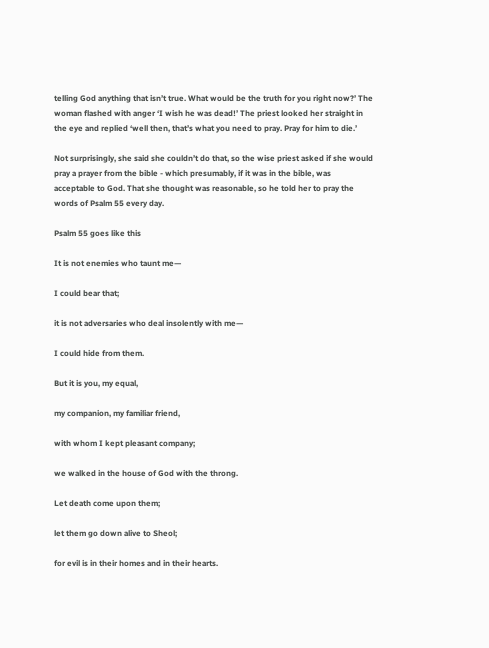telling God anything that isn’t true. What would be the truth for you right now?’ The woman flashed with anger ‘I wish he was dead!’ The priest looked her straight in the eye and replied ‘well then, that’s what you need to pray. Pray for him to die.’

Not surprisingly, she said she couldn’t do that, so the wise priest asked if she would pray a prayer from the bible - which presumably, if it was in the bible, was acceptable to God. That she thought was reasonable, so he told her to pray the words of Psalm 55 every day.

Psalm 55 goes like this

It is not enemies who taunt me—

I could bear that;

it is not adversaries who deal insolently with me—

I could hide from them.

But it is you, my equal,

my companion, my familiar friend,

with whom I kept pleasant company;

we walked in the house of God with the throng.

Let death come upon them;

let them go down alive to Sheol;

for evil is in their homes and in their hearts.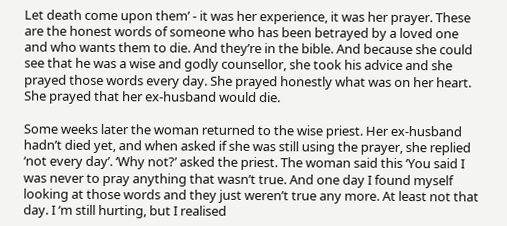Let death come upon them’ - it was her experience, it was her prayer. These are the honest words of someone who has been betrayed by a loved one and who wants them to die. And they’re in the bible. And because she could see that he was a wise and godly counsellor, she took his advice and she prayed those words every day. She prayed honestly what was on her heart. She prayed that her ex-husband would die.

Some weeks later the woman returned to the wise priest. Her ex-husband hadn’t died yet, and when asked if she was still using the prayer, she replied ‘not every day’. ‘Why not?’ asked the priest. The woman said this ‘You said I was never to pray anything that wasn’t true. And one day I found myself looking at those words and they just weren’t true any more. At least not that day. I ‘m still hurting, but I realised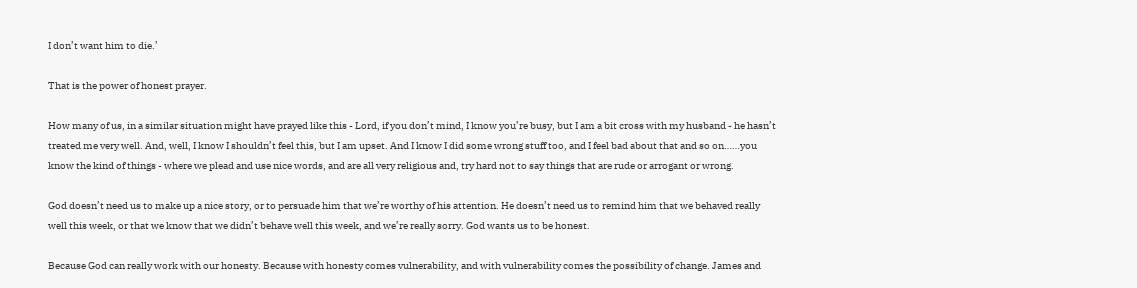I don’t want him to die.’

That is the power of honest prayer.

How many of us, in a similar situation might have prayed like this - Lord, if you don’t mind, I know you’re busy, but I am a bit cross with my husband - he hasn’t treated me very well. And, well, I know I shouldn’t feel this, but I am upset. And I know I did some wrong stuff too, and I feel bad about that and so on……you know the kind of things - where we plead and use nice words, and are all very religious and, try hard not to say things that are rude or arrogant or wrong.

God doesn’t need us to make up a nice story, or to persuade him that we’re worthy of his attention. He doesn’t need us to remind him that we behaved really well this week, or that we know that we didn’t behave well this week, and we’re really sorry. God wants us to be honest.

Because God can really work with our honesty. Because with honesty comes vulnerability, and with vulnerability comes the possibility of change. James and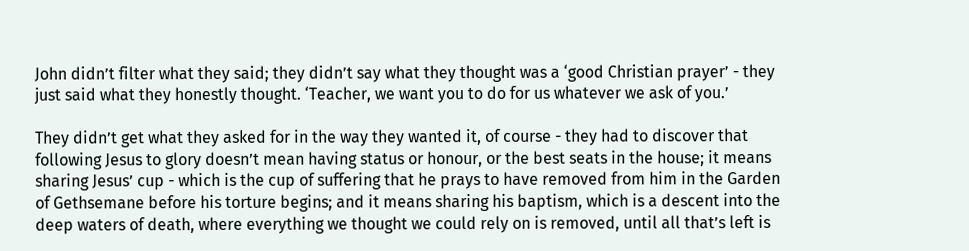John didn’t filter what they said; they didn’t say what they thought was a ‘good Christian prayer’ - they just said what they honestly thought. ‘Teacher, we want you to do for us whatever we ask of you.’

They didn’t get what they asked for in the way they wanted it, of course - they had to discover that following Jesus to glory doesn’t mean having status or honour, or the best seats in the house; it means sharing Jesus’ cup - which is the cup of suffering that he prays to have removed from him in the Garden of Gethsemane before his torture begins; and it means sharing his baptism, which is a descent into the deep waters of death, where everything we thought we could rely on is removed, until all that’s left is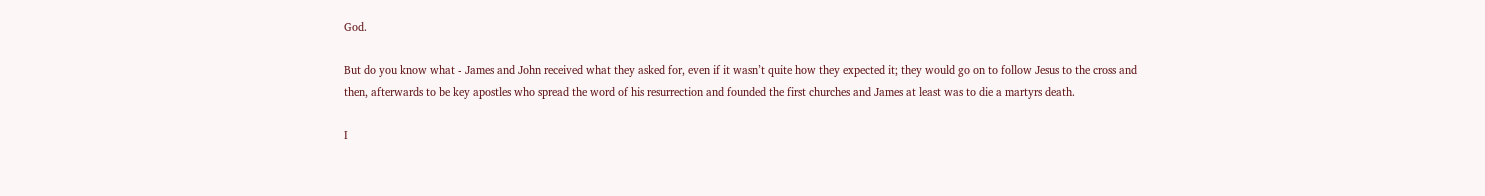God.

But do you know what - James and John received what they asked for, even if it wasn’t quite how they expected it; they would go on to follow Jesus to the cross and then, afterwards to be key apostles who spread the word of his resurrection and founded the first churches and James at least was to die a martyrs death.

I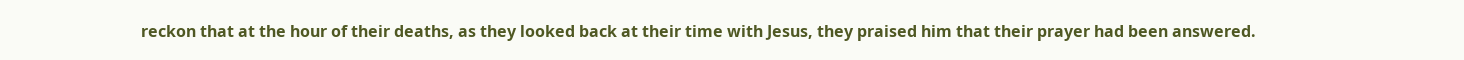reckon that at the hour of their deaths, as they looked back at their time with Jesus, they praised him that their prayer had been answered.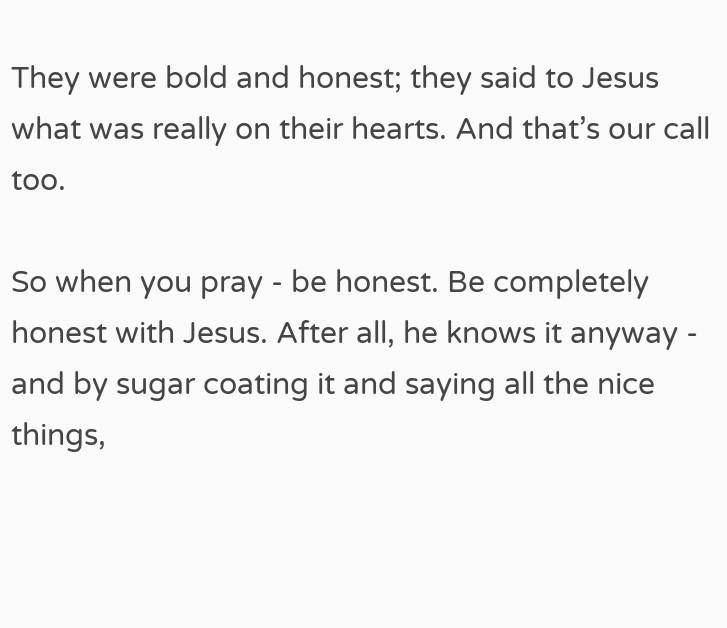They were bold and honest; they said to Jesus what was really on their hearts. And that’s our call too.

So when you pray - be honest. Be completely honest with Jesus. After all, he knows it anyway - and by sugar coating it and saying all the nice things,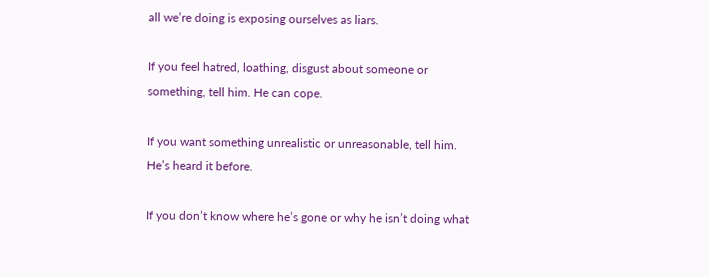all we’re doing is exposing ourselves as liars.

If you feel hatred, loathing, disgust about someone or something, tell him. He can cope.

If you want something unrealistic or unreasonable, tell him. He’s heard it before.

If you don’t know where he’s gone or why he isn’t doing what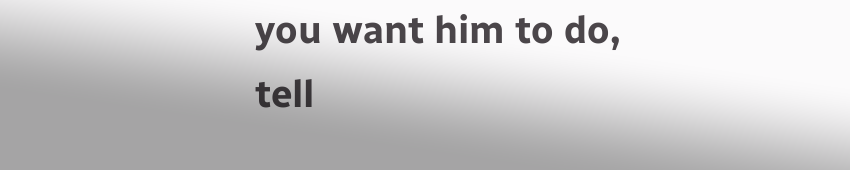you want him to do, tell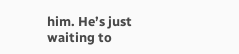him. He’s just waiting to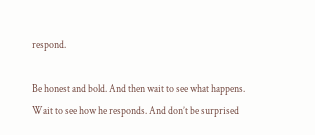respond.

Be honest and bold. And then wait to see what happens. Wait to see how he responds. And don’t be surprised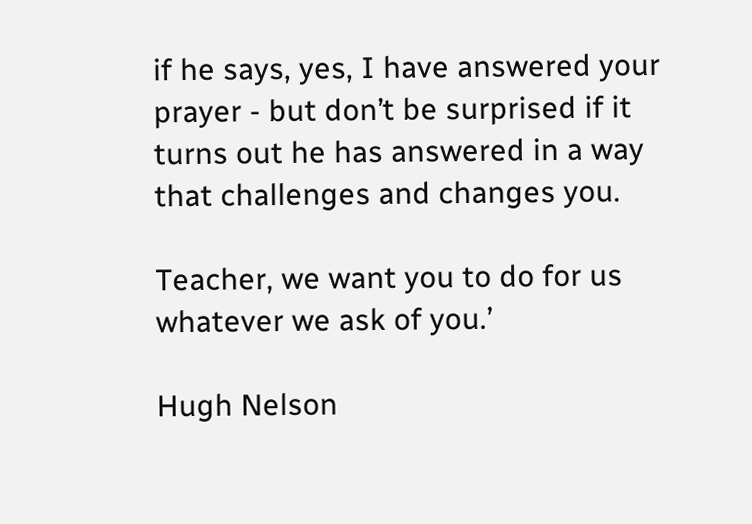if he says, yes, I have answered your prayer - but don’t be surprised if it turns out he has answered in a way that challenges and changes you.

Teacher, we want you to do for us whatever we ask of you.’

Hugh Nelson